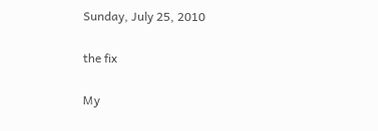Sunday, July 25, 2010

the fix

My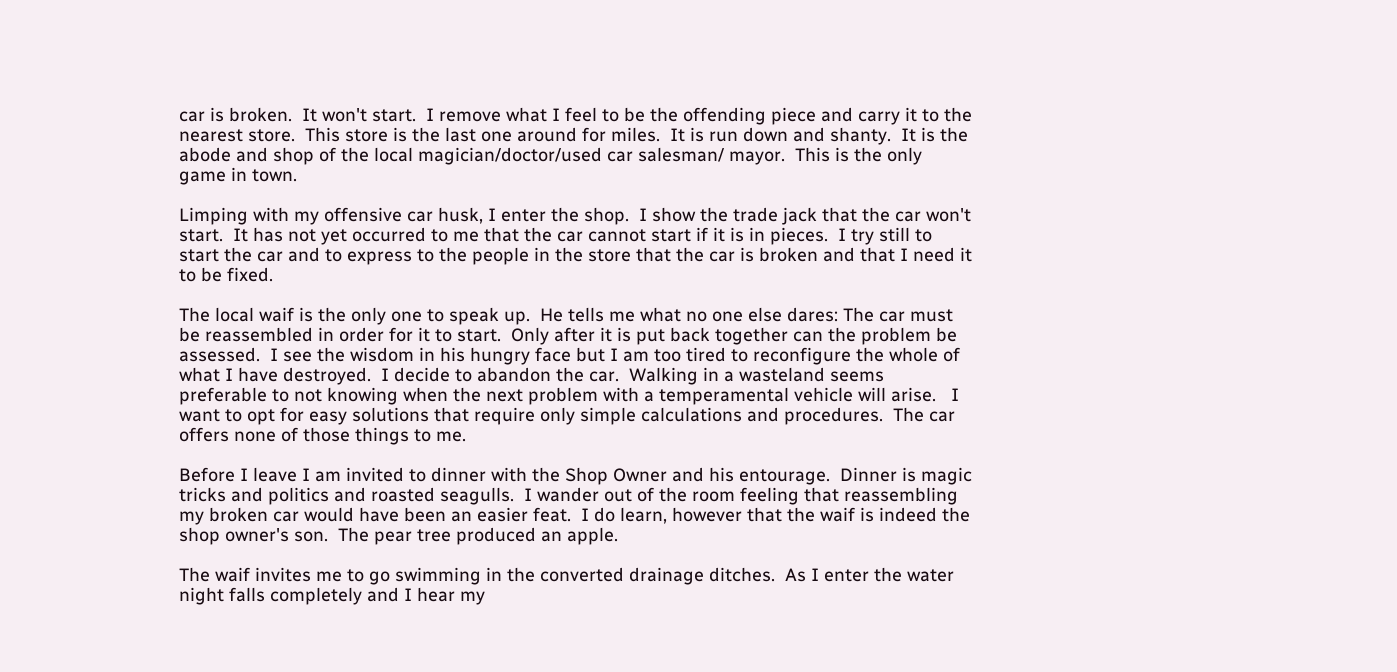car is broken.  It won't start.  I remove what I feel to be the offending piece and carry it to the nearest store.  This store is the last one around for miles.  It is run down and shanty.  It is the abode and shop of the local magician/doctor/used car salesman/ mayor.  This is the only game in town.

Limping with my offensive car husk, I enter the shop.  I show the trade jack that the car won't start.  It has not yet occurred to me that the car cannot start if it is in pieces.  I try still to start the car and to express to the people in the store that the car is broken and that I need it to be fixed.

The local waif is the only one to speak up.  He tells me what no one else dares: The car must be reassembled in order for it to start.  Only after it is put back together can the problem be assessed.  I see the wisdom in his hungry face but I am too tired to reconfigure the whole of what I have destroyed.  I decide to abandon the car.  Walking in a wasteland seems preferable to not knowing when the next problem with a temperamental vehicle will arise.   I want to opt for easy solutions that require only simple calculations and procedures.  The car offers none of those things to me.

Before I leave I am invited to dinner with the Shop Owner and his entourage.  Dinner is magic tricks and politics and roasted seagulls.  I wander out of the room feeling that reassembling my broken car would have been an easier feat.  I do learn, however that the waif is indeed the shop owner's son.  The pear tree produced an apple.

The waif invites me to go swimming in the converted drainage ditches.  As I enter the water night falls completely and I hear my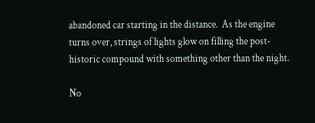abandoned car starting in the distance.  As the engine turns over, strings of lights glow on filling the post-historic compound with something other than the night.

No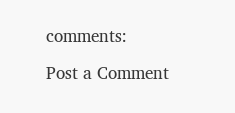comments:

Post a Comment